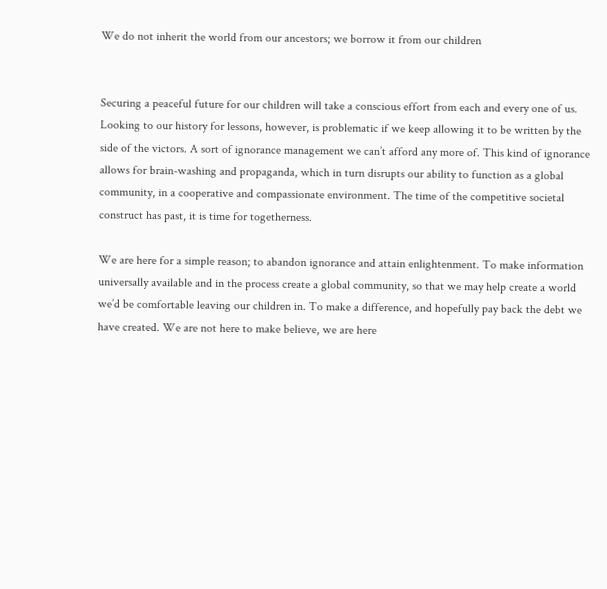We do not inherit the world from our ancestors; we borrow it from our children


Securing a peaceful future for our children will take a conscious effort from each and every one of us. Looking to our history for lessons, however, is problematic if we keep allowing it to be written by the side of the victors. A sort of ignorance management we can’t afford any more of. This kind of ignorance allows for brain-washing and propaganda, which in turn disrupts our ability to function as a global community, in a cooperative and compassionate environment. The time of the competitive societal construct has past, it is time for togetherness.

We are here for a simple reason; to abandon ignorance and attain enlightenment. To make information universally available and in the process create a global community, so that we may help create a world we’d be comfortable leaving our children in. To make a difference, and hopefully pay back the debt we have created. We are not here to make believe, we are here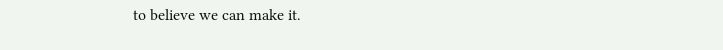to believe we can make it.